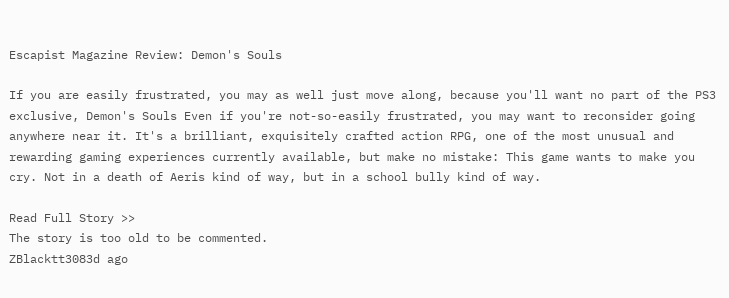Escapist Magazine Review: Demon's Souls

If you are easily frustrated, you may as well just move along, because you'll want no part of the PS3 exclusive, Demon's Souls Even if you're not-so-easily frustrated, you may want to reconsider going anywhere near it. It's a brilliant, exquisitely crafted action RPG, one of the most unusual and rewarding gaming experiences currently available, but make no mistake: This game wants to make you cry. Not in a death of Aeris kind of way, but in a school bully kind of way.

Read Full Story >>
The story is too old to be commented.
ZBlacktt3083d ago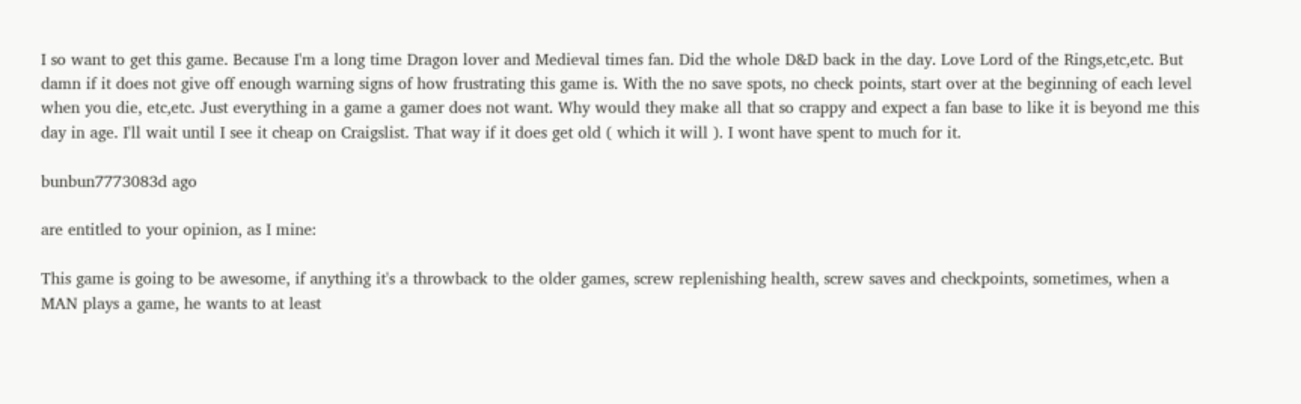I so want to get this game. Because I'm a long time Dragon lover and Medieval times fan. Did the whole D&D back in the day. Love Lord of the Rings,etc,etc. But damn if it does not give off enough warning signs of how frustrating this game is. With the no save spots, no check points, start over at the beginning of each level when you die, etc,etc. Just everything in a game a gamer does not want. Why would they make all that so crappy and expect a fan base to like it is beyond me this day in age. I'll wait until I see it cheap on Craigslist. That way if it does get old ( which it will ). I wont have spent to much for it.

bunbun7773083d ago

are entitled to your opinion, as I mine:

This game is going to be awesome, if anything it's a throwback to the older games, screw replenishing health, screw saves and checkpoints, sometimes, when a MAN plays a game, he wants to at least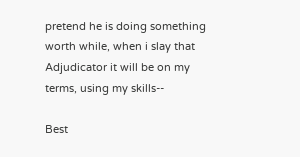pretend he is doing something worth while, when i slay that Adjudicator it will be on my terms, using my skills--

Best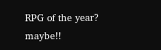RPG of the year? maybe!!